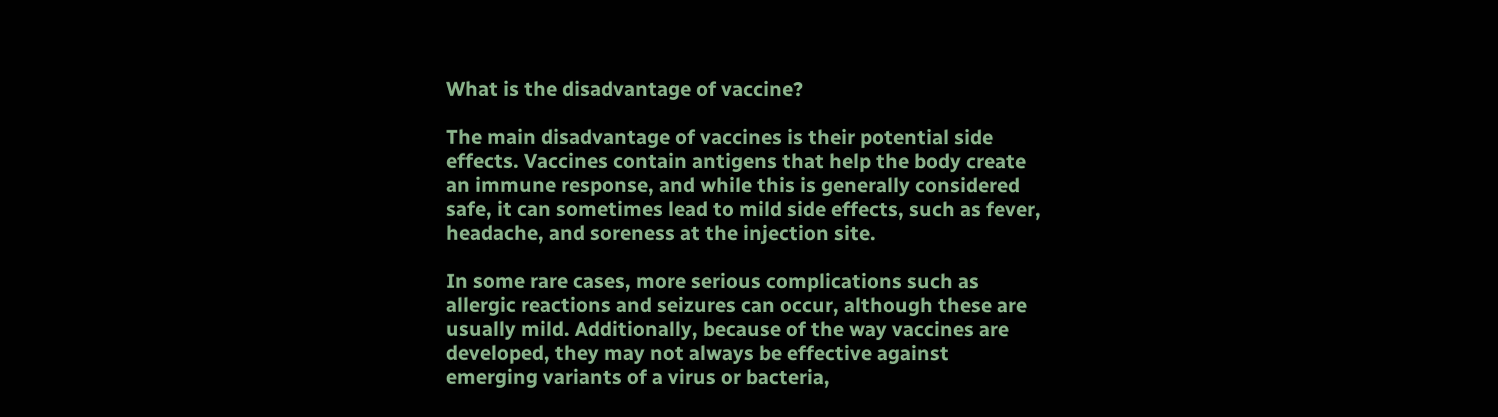What is the disadvantage of vaccine?

The main disadvantage of vaccines is their potential side effects. Vaccines contain antigens that help the body create an immune response, and while this is generally considered safe, it can sometimes lead to mild side effects, such as fever, headache, and soreness at the injection site.

In some rare cases, more serious complications such as allergic reactions and seizures can occur, although these are usually mild. Additionally, because of the way vaccines are developed, they may not always be effective against emerging variants of a virus or bacteria,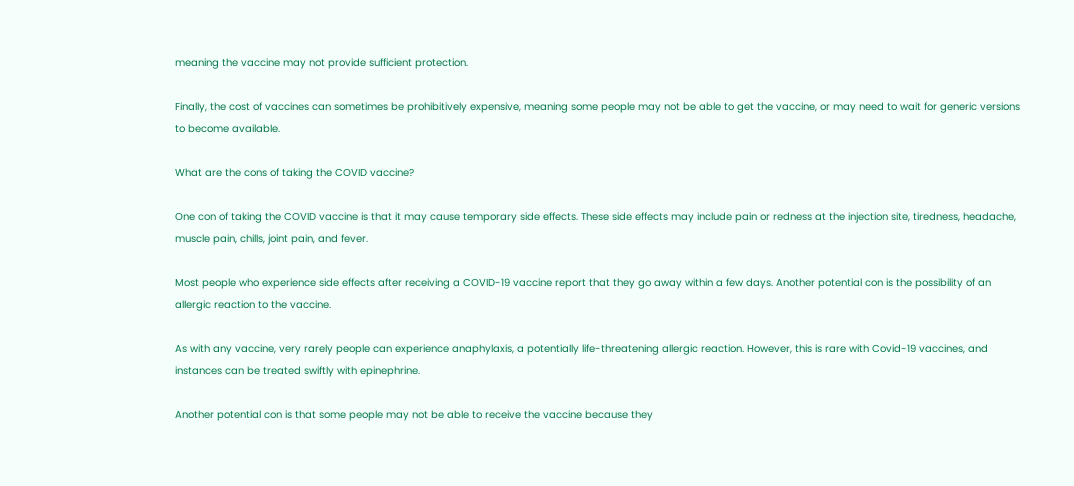meaning the vaccine may not provide sufficient protection.

Finally, the cost of vaccines can sometimes be prohibitively expensive, meaning some people may not be able to get the vaccine, or may need to wait for generic versions to become available.

What are the cons of taking the COVID vaccine?

One con of taking the COVID vaccine is that it may cause temporary side effects. These side effects may include pain or redness at the injection site, tiredness, headache, muscle pain, chills, joint pain, and fever.

Most people who experience side effects after receiving a COVID-19 vaccine report that they go away within a few days. Another potential con is the possibility of an allergic reaction to the vaccine.

As with any vaccine, very rarely people can experience anaphylaxis, a potentially life-threatening allergic reaction. However, this is rare with Covid-19 vaccines, and instances can be treated swiftly with epinephrine.

Another potential con is that some people may not be able to receive the vaccine because they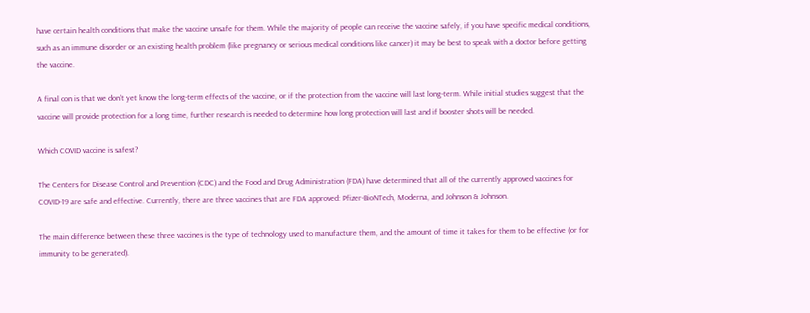have certain health conditions that make the vaccine unsafe for them. While the majority of people can receive the vaccine safely, if you have specific medical conditions, such as an immune disorder or an existing health problem (like pregnancy or serious medical conditions like cancer) it may be best to speak with a doctor before getting the vaccine.

A final con is that we don’t yet know the long-term effects of the vaccine, or if the protection from the vaccine will last long-term. While initial studies suggest that the vaccine will provide protection for a long time, further research is needed to determine how long protection will last and if booster shots will be needed.

Which COVID vaccine is safest?

The Centers for Disease Control and Prevention (CDC) and the Food and Drug Administration (FDA) have determined that all of the currently approved vaccines for COVID-19 are safe and effective. Currently, there are three vaccines that are FDA approved: Pfizer-BioNTech, Moderna, and Johnson & Johnson.

The main difference between these three vaccines is the type of technology used to manufacture them, and the amount of time it takes for them to be effective (or for immunity to be generated).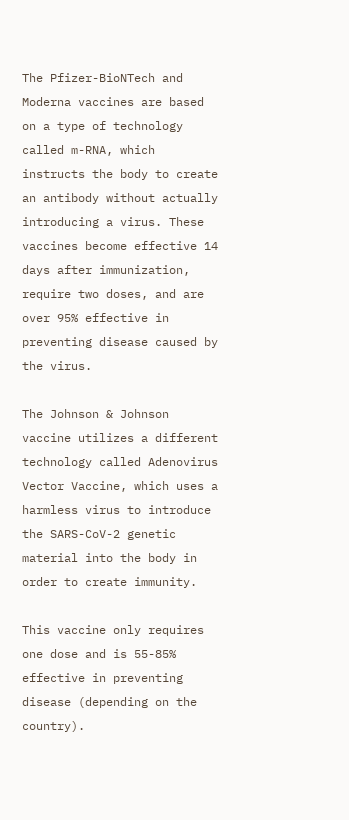The Pfizer-BioNTech and Moderna vaccines are based on a type of technology called m-RNA, which instructs the body to create an antibody without actually introducing a virus. These vaccines become effective 14 days after immunization, require two doses, and are over 95% effective in preventing disease caused by the virus.

The Johnson & Johnson vaccine utilizes a different technology called Adenovirus Vector Vaccine, which uses a harmless virus to introduce the SARS-CoV-2 genetic material into the body in order to create immunity.

This vaccine only requires one dose and is 55-85% effective in preventing disease (depending on the country).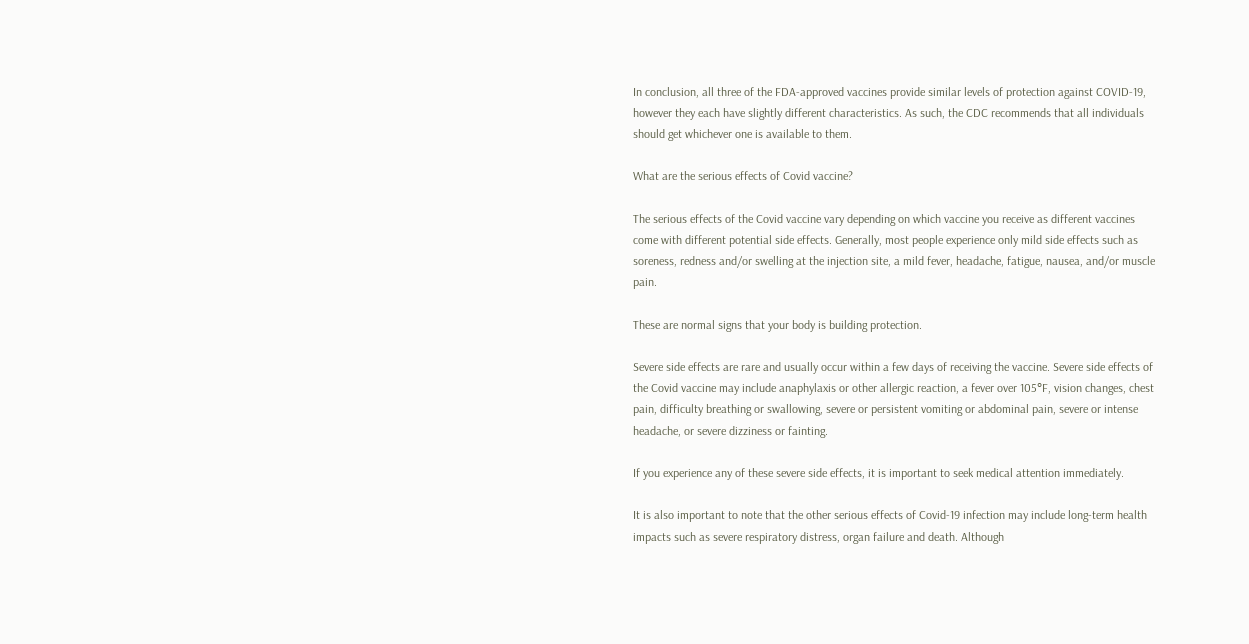In conclusion, all three of the FDA-approved vaccines provide similar levels of protection against COVID-19, however they each have slightly different characteristics. As such, the CDC recommends that all individuals should get whichever one is available to them.

What are the serious effects of Covid vaccine?

The serious effects of the Covid vaccine vary depending on which vaccine you receive as different vaccines come with different potential side effects. Generally, most people experience only mild side effects such as soreness, redness and/or swelling at the injection site, a mild fever, headache, fatigue, nausea, and/or muscle pain.

These are normal signs that your body is building protection.

Severe side effects are rare and usually occur within a few days of receiving the vaccine. Severe side effects of the Covid vaccine may include anaphylaxis or other allergic reaction, a fever over 105°F, vision changes, chest pain, difficulty breathing or swallowing, severe or persistent vomiting or abdominal pain, severe or intense headache, or severe dizziness or fainting.

If you experience any of these severe side effects, it is important to seek medical attention immediately.

It is also important to note that the other serious effects of Covid-19 infection may include long-term health impacts such as severe respiratory distress, organ failure and death. Although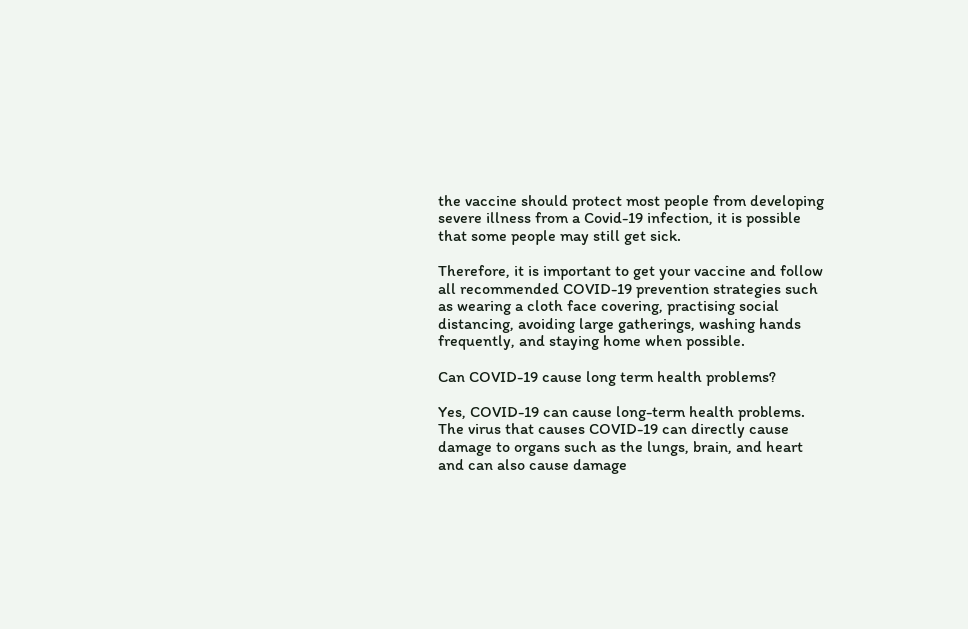the vaccine should protect most people from developing severe illness from a Covid-19 infection, it is possible that some people may still get sick.

Therefore, it is important to get your vaccine and follow all recommended COVID-19 prevention strategies such as wearing a cloth face covering, practising social distancing, avoiding large gatherings, washing hands frequently, and staying home when possible.

Can COVID-19 cause long term health problems?

Yes, COVID-19 can cause long-term health problems. The virus that causes COVID-19 can directly cause damage to organs such as the lungs, brain, and heart and can also cause damage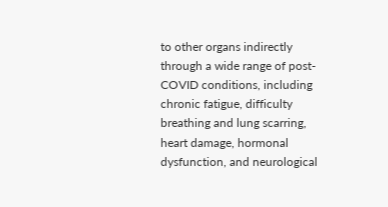to other organs indirectly through a wide range of post-COVID conditions, including chronic fatigue, difficulty breathing and lung scarring, heart damage, hormonal dysfunction, and neurological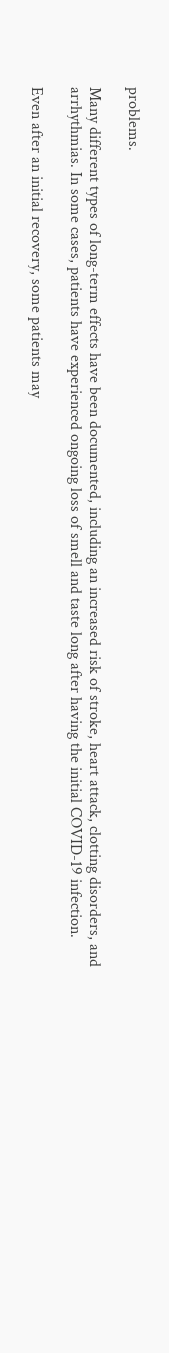problems.

Many different types of long-term effects have been documented, including an increased risk of stroke, heart attack, clotting disorders, and arrhythmias. In some cases, patients have experienced ongoing loss of smell and taste long after having the initial COVID-19 infection.

Even after an initial recovery, some patients may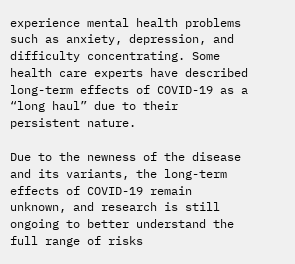experience mental health problems such as anxiety, depression, and difficulty concentrating. Some health care experts have described long-term effects of COVID-19 as a “long haul” due to their persistent nature.

Due to the newness of the disease and its variants, the long-term effects of COVID-19 remain unknown, and research is still ongoing to better understand the full range of risks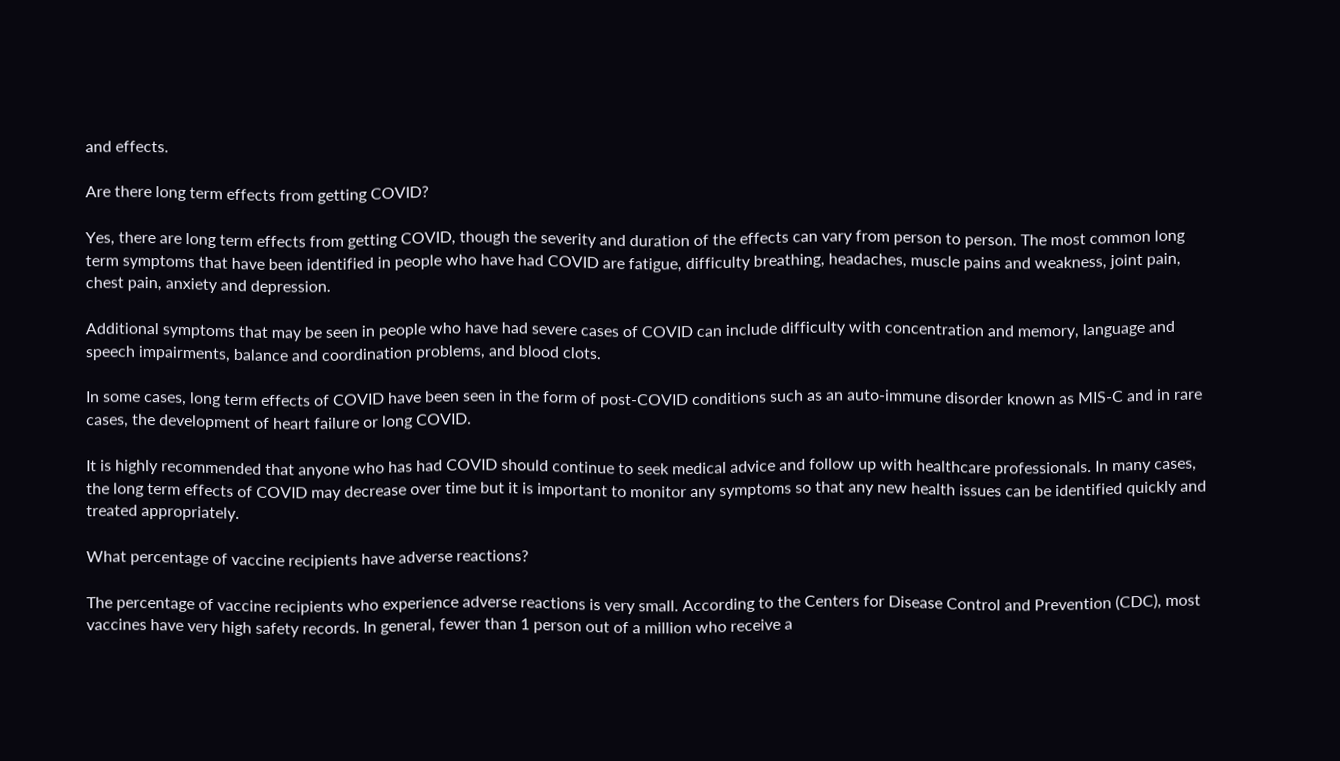and effects.

Are there long term effects from getting COVID?

Yes, there are long term effects from getting COVID, though the severity and duration of the effects can vary from person to person. The most common long term symptoms that have been identified in people who have had COVID are fatigue, difficulty breathing, headaches, muscle pains and weakness, joint pain, chest pain, anxiety and depression.

Additional symptoms that may be seen in people who have had severe cases of COVID can include difficulty with concentration and memory, language and speech impairments, balance and coordination problems, and blood clots.

In some cases, long term effects of COVID have been seen in the form of post-COVID conditions such as an auto-immune disorder known as MIS-C and in rare cases, the development of heart failure or long COVID.

It is highly recommended that anyone who has had COVID should continue to seek medical advice and follow up with healthcare professionals. In many cases, the long term effects of COVID may decrease over time but it is important to monitor any symptoms so that any new health issues can be identified quickly and treated appropriately.

What percentage of vaccine recipients have adverse reactions?

The percentage of vaccine recipients who experience adverse reactions is very small. According to the Centers for Disease Control and Prevention (CDC), most vaccines have very high safety records. In general, fewer than 1 person out of a million who receive a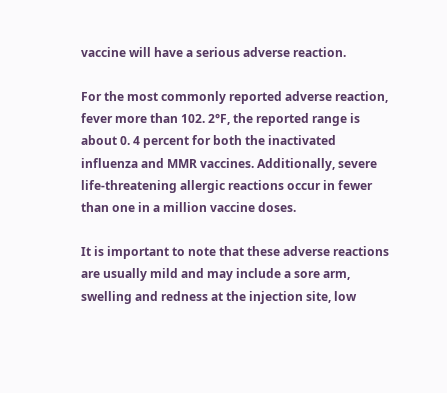vaccine will have a serious adverse reaction.

For the most commonly reported adverse reaction, fever more than 102. 2°F, the reported range is about 0. 4 percent for both the inactivated influenza and MMR vaccines. Additionally, severe life-threatening allergic reactions occur in fewer than one in a million vaccine doses.

It is important to note that these adverse reactions are usually mild and may include a sore arm, swelling and redness at the injection site, low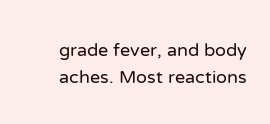grade fever, and body aches. Most reactions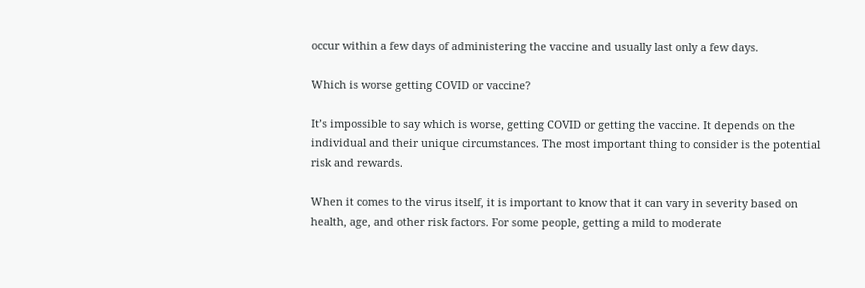occur within a few days of administering the vaccine and usually last only a few days.

Which is worse getting COVID or vaccine?

It’s impossible to say which is worse, getting COVID or getting the vaccine. It depends on the individual and their unique circumstances. The most important thing to consider is the potential risk and rewards.

When it comes to the virus itself, it is important to know that it can vary in severity based on health, age, and other risk factors. For some people, getting a mild to moderate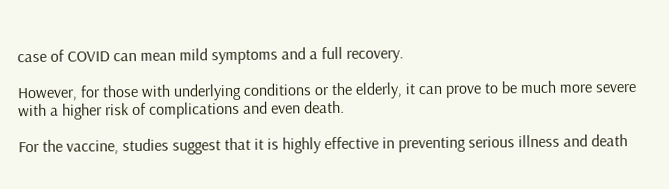case of COVID can mean mild symptoms and a full recovery.

However, for those with underlying conditions or the elderly, it can prove to be much more severe with a higher risk of complications and even death.

For the vaccine, studies suggest that it is highly effective in preventing serious illness and death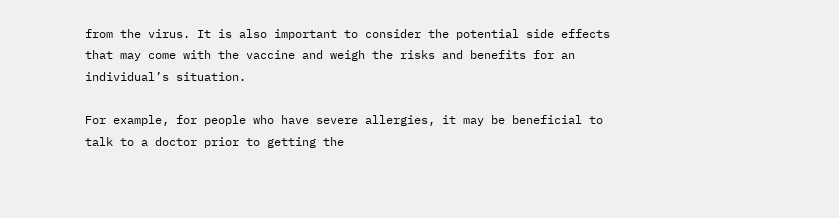from the virus. It is also important to consider the potential side effects that may come with the vaccine and weigh the risks and benefits for an individual’s situation.

For example, for people who have severe allergies, it may be beneficial to talk to a doctor prior to getting the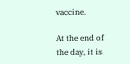vaccine.

At the end of the day, it is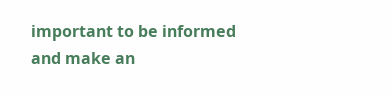important to be informed and make an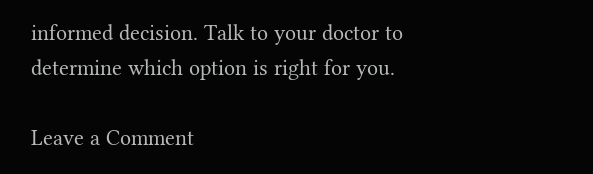informed decision. Talk to your doctor to determine which option is right for you.

Leave a Comment